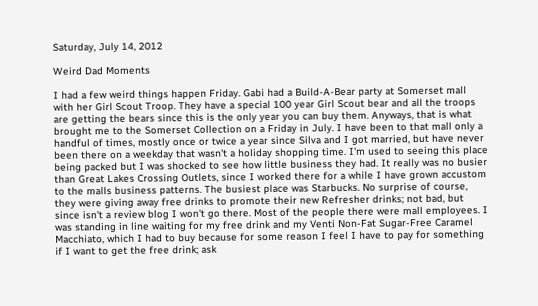Saturday, July 14, 2012

Weird Dad Moments

I had a few weird things happen Friday. Gabi had a Build-A-Bear party at Somerset mall with her Girl Scout Troop. They have a special 100 year Girl Scout bear and all the troops are getting the bears since this is the only year you can buy them. Anyways, that is what brought me to the Somerset Collection on a Friday in July. I have been to that mall only a handful of times, mostly once or twice a year since Silva and I got married, but have never been there on a weekday that wasn't a holiday shopping time. I'm used to seeing this place being packed but I was shocked to see how little business they had. It really was no busier than Great Lakes Crossing Outlets, since I worked there for a while I have grown accustom to the malls business patterns. The busiest place was Starbucks. No surprise of course, they were giving away free drinks to promote their new Refresher drinks; not bad, but since isn't a review blog I won't go there. Most of the people there were mall employees. I was standing in line waiting for my free drink and my Venti Non-Fat Sugar-Free Caramel Macchiato, which I had to buy because for some reason I feel I have to pay for something if I want to get the free drink; ask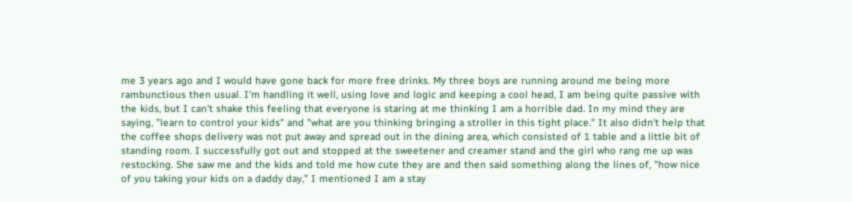me 3 years ago and I would have gone back for more free drinks. My three boys are running around me being more rambunctious then usual. I'm handling it well, using love and logic and keeping a cool head, I am being quite passive with the kids, but I can't shake this feeling that everyone is staring at me thinking I am a horrible dad. In my mind they are saying, "learn to control your kids" and "what are you thinking bringing a stroller in this tight place." It also didn't help that the coffee shops delivery was not put away and spread out in the dining area, which consisted of 1 table and a little bit of standing room. I successfully got out and stopped at the sweetener and creamer stand and the girl who rang me up was restocking. She saw me and the kids and told me how cute they are and then said something along the lines of, "how nice of you taking your kids on a daddy day," I mentioned I am a stay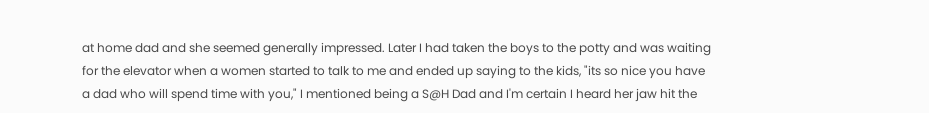at home dad and she seemed generally impressed. Later I had taken the boys to the potty and was waiting for the elevator when a women started to talk to me and ended up saying to the kids, "its so nice you have a dad who will spend time with you," I mentioned being a S@H Dad and I'm certain I heard her jaw hit the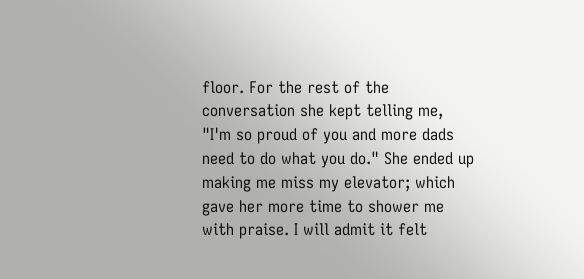floor. For the rest of the conversation she kept telling me, "I'm so proud of you and more dads need to do what you do." She ended up making me miss my elevator; which gave her more time to shower me with praise. I will admit it felt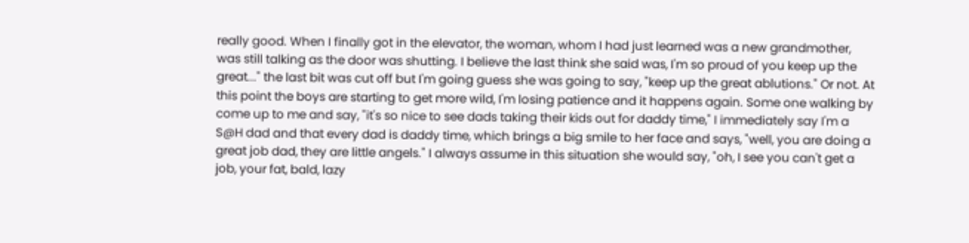really good. When I finally got in the elevator, the woman, whom I had just learned was a new grandmother, was still talking as the door was shutting. I believe the last think she said was, I'm so proud of you keep up the great..." the last bit was cut off but I'm going guess she was going to say, "keep up the great ablutions." Or not. At this point the boys are starting to get more wild, I'm losing patience and it happens again. Some one walking by come up to me and say, "it's so nice to see dads taking their kids out for daddy time," I immediately say I'm a S@H dad and that every dad is daddy time, which brings a big smile to her face and says, "well, you are doing a great job dad, they are little angels." I always assume in this situation she would say, "oh, I see you can't get a job, your fat, bald, lazy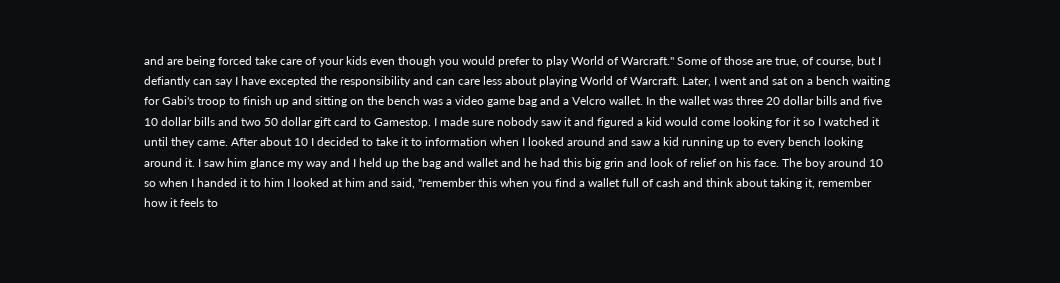and are being forced take care of your kids even though you would prefer to play World of Warcraft." Some of those are true, of course, but I defiantly can say I have excepted the responsibility and can care less about playing World of Warcraft. Later, I went and sat on a bench waiting for Gabi's troop to finish up and sitting on the bench was a video game bag and a Velcro wallet. In the wallet was three 20 dollar bills and five 10 dollar bills and two 50 dollar gift card to Gamestop. I made sure nobody saw it and figured a kid would come looking for it so I watched it until they came. After about 10 I decided to take it to information when I looked around and saw a kid running up to every bench looking around it. I saw him glance my way and I held up the bag and wallet and he had this big grin and look of relief on his face. The boy around 10 so when I handed it to him I looked at him and said, "remember this when you find a wallet full of cash and think about taking it, remember how it feels to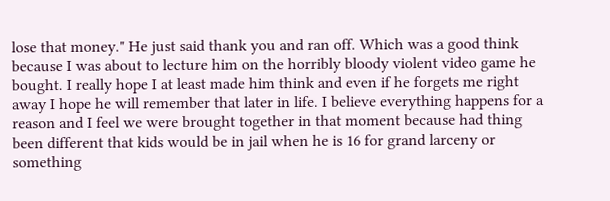lose that money." He just said thank you and ran off. Which was a good think because I was about to lecture him on the horribly bloody violent video game he bought. I really hope I at least made him think and even if he forgets me right away I hope he will remember that later in life. I believe everything happens for a reason and I feel we were brought together in that moment because had thing been different that kids would be in jail when he is 16 for grand larceny or something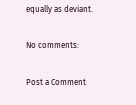equally as deviant.

No comments:

Post a Comment